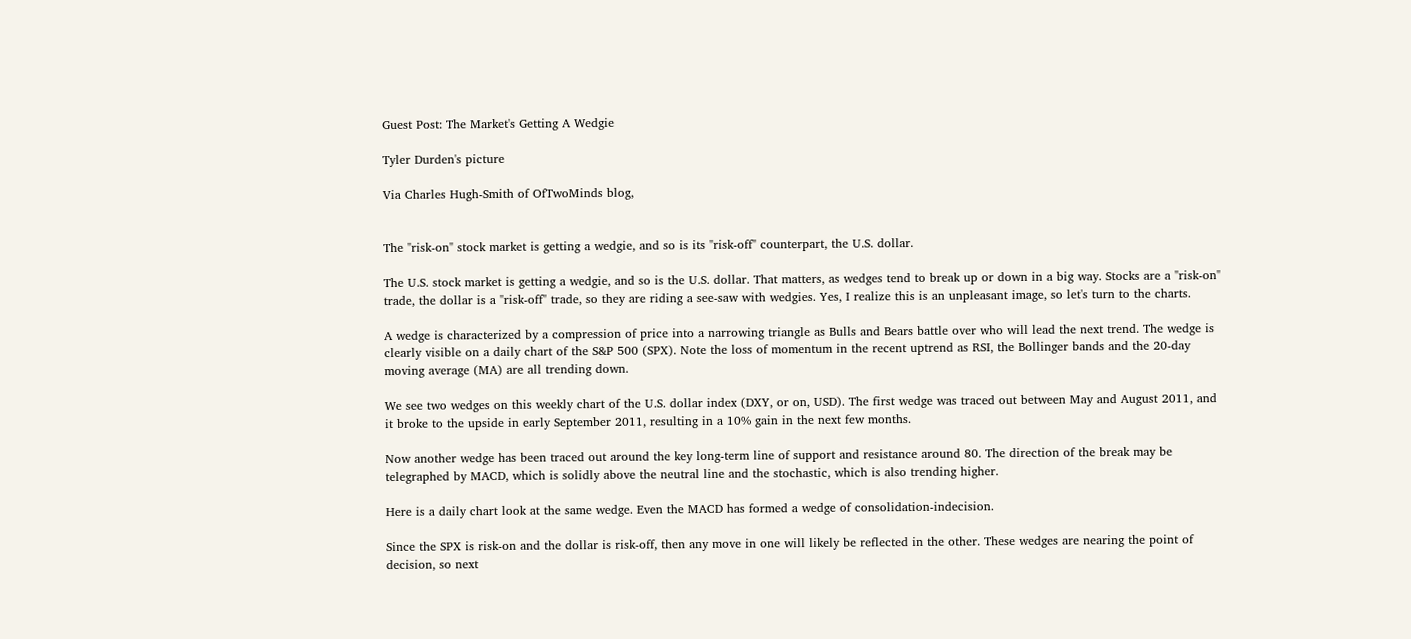Guest Post: The Market's Getting A Wedgie

Tyler Durden's picture

Via Charles Hugh-Smith of OfTwoMinds blog,


The "risk-on" stock market is getting a wedgie, and so is its "risk-off" counterpart, the U.S. dollar.

The U.S. stock market is getting a wedgie, and so is the U.S. dollar. That matters, as wedges tend to break up or down in a big way. Stocks are a "risk-on" trade, the dollar is a "risk-off" trade, so they are riding a see-saw with wedgies. Yes, I realize this is an unpleasant image, so let's turn to the charts.

A wedge is characterized by a compression of price into a narrowing triangle as Bulls and Bears battle over who will lead the next trend. The wedge is clearly visible on a daily chart of the S&P 500 (SPX). Note the loss of momentum in the recent uptrend as RSI, the Bollinger bands and the 20-day moving average (MA) are all trending down.

We see two wedges on this weekly chart of the U.S. dollar index (DXY, or on, USD). The first wedge was traced out between May and August 2011, and it broke to the upside in early September 2011, resulting in a 10% gain in the next few months.

Now another wedge has been traced out around the key long-term line of support and resistance around 80. The direction of the break may be telegraphed by MACD, which is solidly above the neutral line and the stochastic, which is also trending higher.

Here is a daily chart look at the same wedge. Even the MACD has formed a wedge of consolidation-indecision.

Since the SPX is risk-on and the dollar is risk-off, then any move in one will likely be reflected in the other. These wedges are nearing the point of decision, so next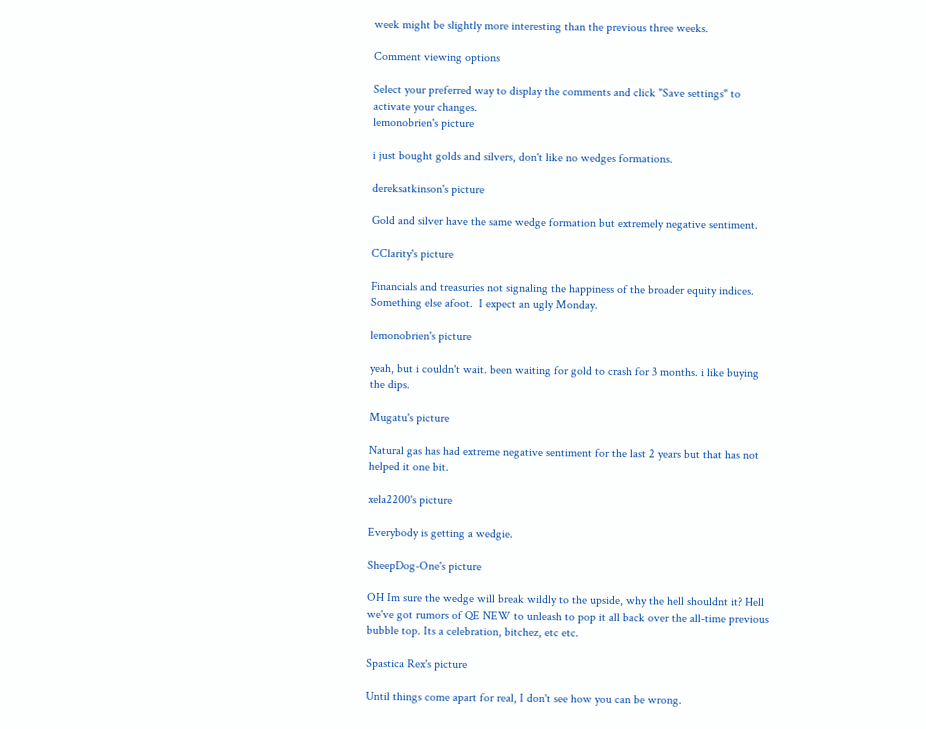week might be slightly more interesting than the previous three weeks.

Comment viewing options

Select your preferred way to display the comments and click "Save settings" to activate your changes.
lemonobrien's picture

i just bought golds and silvers, don't like no wedges formations.

dereksatkinson's picture

Gold and silver have the same wedge formation but extremely negative sentiment.

CClarity's picture

Financials and treasuries not signaling the happiness of the broader equity indices.  Something else afoot.  I expect an ugly Monday.

lemonobrien's picture

yeah, but i couldn't wait. been waiting for gold to crash for 3 months. i like buying the dips.

Mugatu's picture

Natural gas has had extreme negative sentiment for the last 2 years but that has not helped it one bit.

xela2200's picture

Everybody is getting a wedgie.

SheepDog-One's picture

OH Im sure the wedge will break wildly to the upside, why the hell shouldnt it? Hell we've got rumors of QE NEW to unleash to pop it all back over the all-time previous bubble top. Its a celebration, bitchez, etc etc.

Spastica Rex's picture

Until things come apart for real, I don't see how you can be wrong.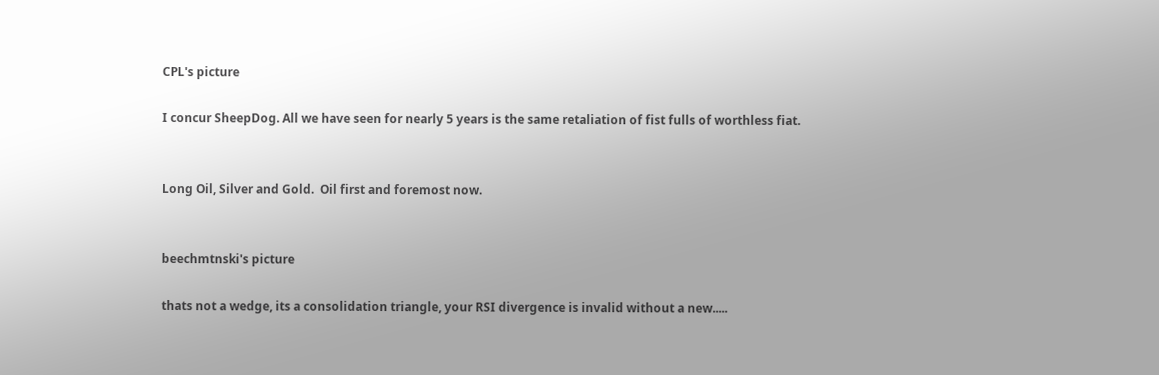CPL's picture

I concur SheepDog. All we have seen for nearly 5 years is the same retaliation of fist fulls of worthless fiat.


Long Oil, Silver and Gold.  Oil first and foremost now.


beechmtnski's picture

thats not a wedge, its a consolidation triangle, your RSI divergence is invalid without a new.....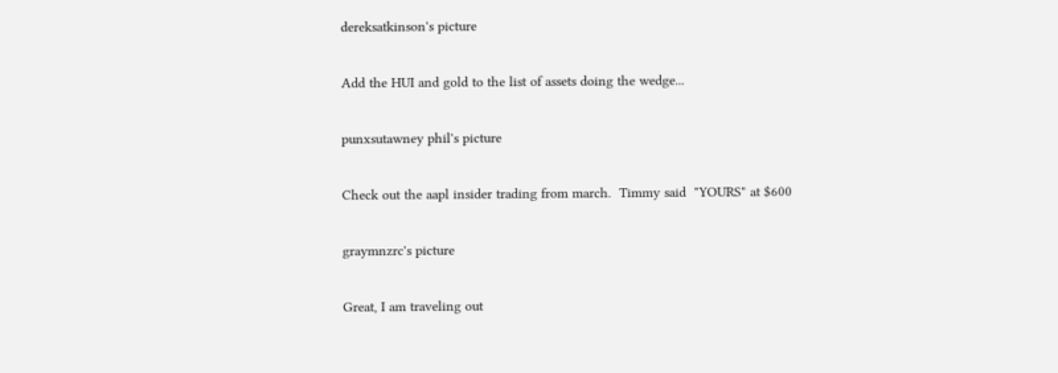dereksatkinson's picture

Add the HUI and gold to the list of assets doing the wedge...

punxsutawney phil's picture

Check out the aapl insider trading from march.  Timmy said  "YOURS" at $600

graymnzrc's picture

Great, I am traveling out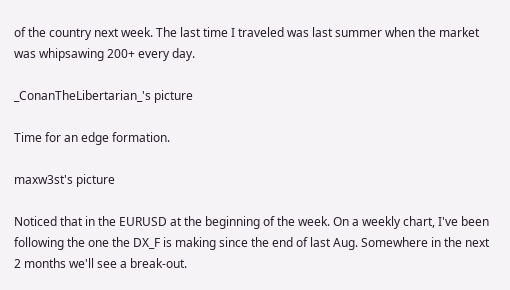of the country next week. The last time I traveled was last summer when the market was whipsawing 200+ every day.

_ConanTheLibertarian_'s picture

Time for an edge formation.

maxw3st's picture

Noticed that in the EURUSD at the beginning of the week. On a weekly chart, I've been following the one the DX_F is making since the end of last Aug. Somewhere in the next 2 months we'll see a break-out.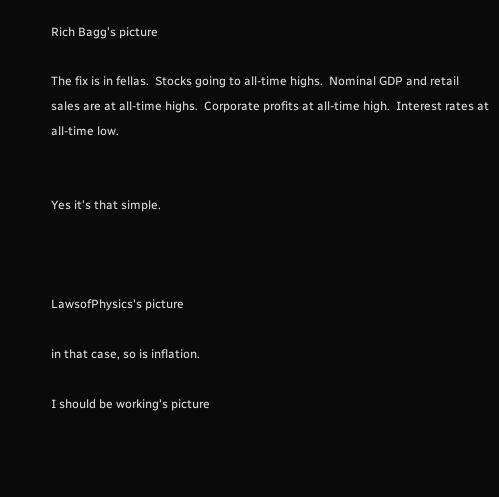Rich Bagg's picture

The fix is in fellas.  Stocks going to all-time highs.  Nominal GDP and retail sales are at all-time highs.  Corporate profits at all-time high.  Interest rates at all-time low.


Yes it's that simple.



LawsofPhysics's picture

in that case, so is inflation.

I should be working's picture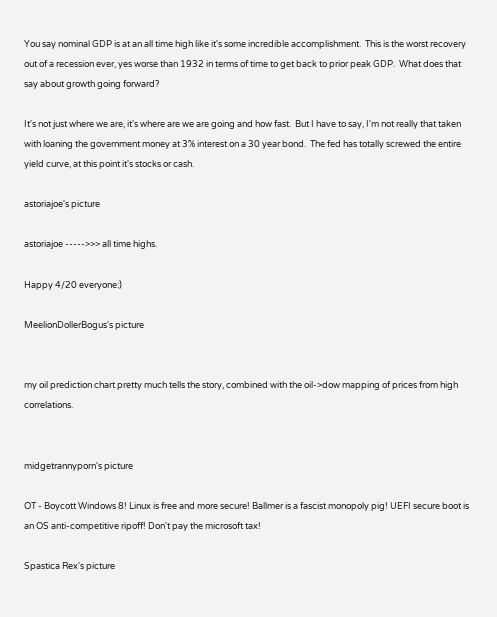You say nominal GDP is at an all time high like it's some incredible accomplishment.  This is the worst recovery out of a recession ever, yes worse than 1932 in terms of time to get back to prior peak GDP.  What does that say about growth going forward?

It's not just where we are, it's where are we are going and how fast.  But I have to say, I'm not really that taken with loaning the government money at 3% interest on a 30 year bond.  The fed has totally screwed the entire yield curve, at this point it's stocks or cash.

astoriajoe's picture

astoriajoe ----->>> all time highs.

Happy 4/20 everyone:)

MeelionDollerBogus's picture


my oil prediction chart pretty much tells the story, combined with the oil->dow mapping of prices from high correlations.


midgetrannyporn's picture

OT - Boycott Windows 8! Linux is free and more secure! Ballmer is a fascist monopoly pig! UEFI secure boot is an OS anti-competitive ripoff! Don't pay the microsoft tax!

Spastica Rex's picture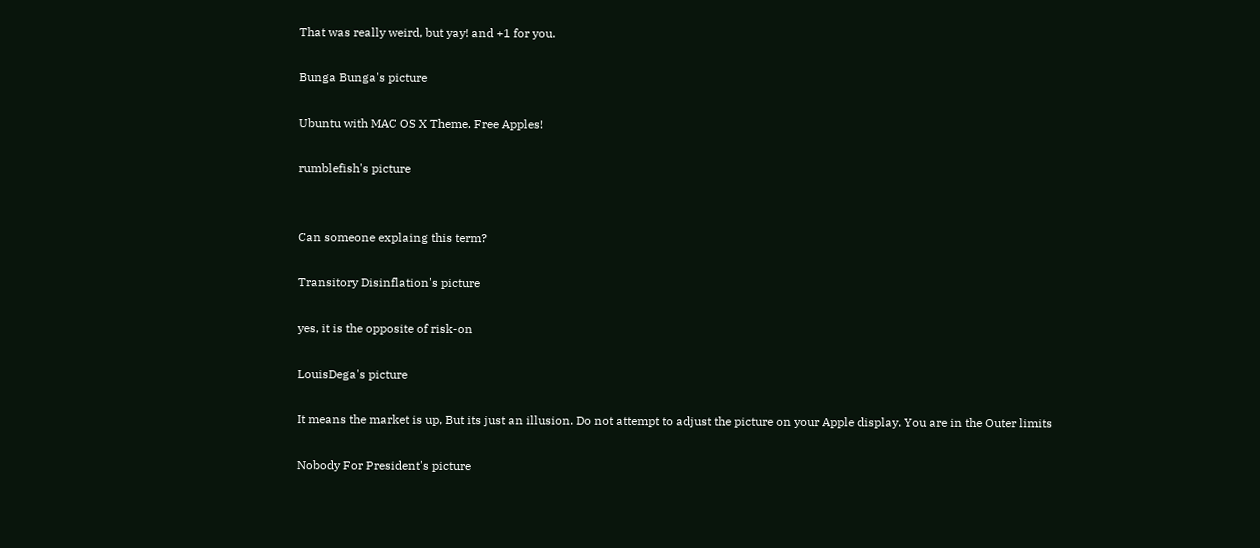That was really weird, but yay! and +1 for you.

Bunga Bunga's picture

Ubuntu with MAC OS X Theme. Free Apples!

rumblefish's picture


Can someone explaing this term?

Transitory Disinflation's picture

yes, it is the opposite of risk-on

LouisDega's picture

It means the market is up, But its just an illusion. Do not attempt to adjust the picture on your Apple display. You are in the Outer limits

Nobody For President's picture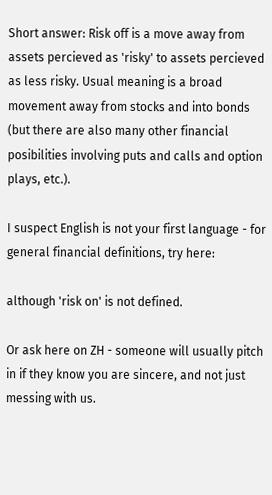Short answer: Risk off is a move away from assets percieved as 'risky' to assets percieved as less risky. Usual meaning is a broad movement away from stocks and into bonds (but there are also many other financial posibilities involving puts and calls and option plays, etc.).

I suspect English is not your first language - for general financial definitions, try here:

although 'risk on' is not defined.

Or ask here on ZH - someone will usually pitch in if they know you are sincere, and not just messing with us.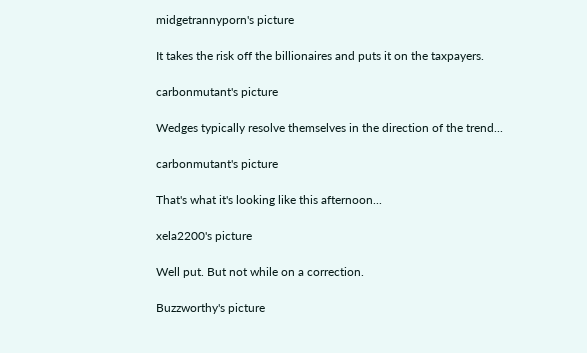midgetrannyporn's picture

It takes the risk off the billionaires and puts it on the taxpayers.

carbonmutant's picture

Wedges typically resolve themselves in the direction of the trend...

carbonmutant's picture

That's what it's looking like this afternoon...

xela2200's picture

Well put. But not while on a correction.

Buzzworthy's picture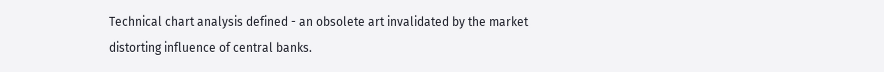Technical chart analysis defined - an obsolete art invalidated by the market distorting influence of central banks.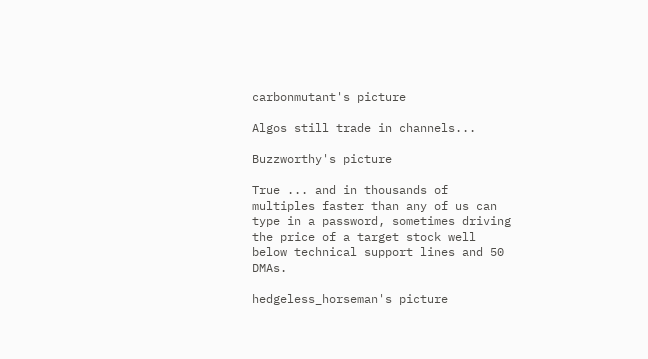carbonmutant's picture

Algos still trade in channels...

Buzzworthy's picture

True ... and in thousands of multiples faster than any of us can type in a password, sometimes driving the price of a target stock well below technical support lines and 50 DMAs.

hedgeless_horseman's picture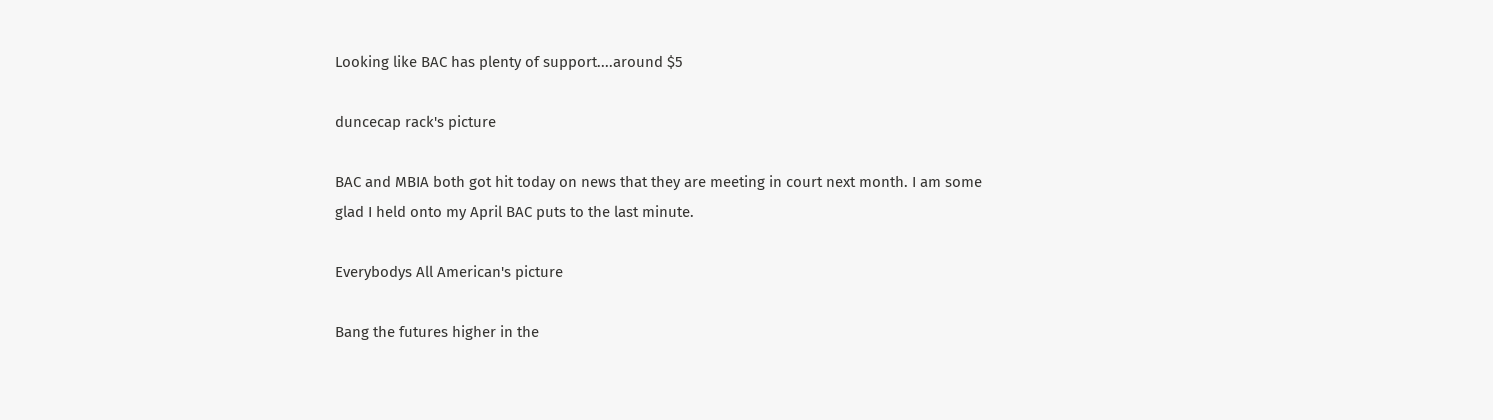Looking like BAC has plenty of support....around $5

duncecap rack's picture

BAC and MBIA both got hit today on news that they are meeting in court next month. I am some glad I held onto my April BAC puts to the last minute.

Everybodys All American's picture

Bang the futures higher in the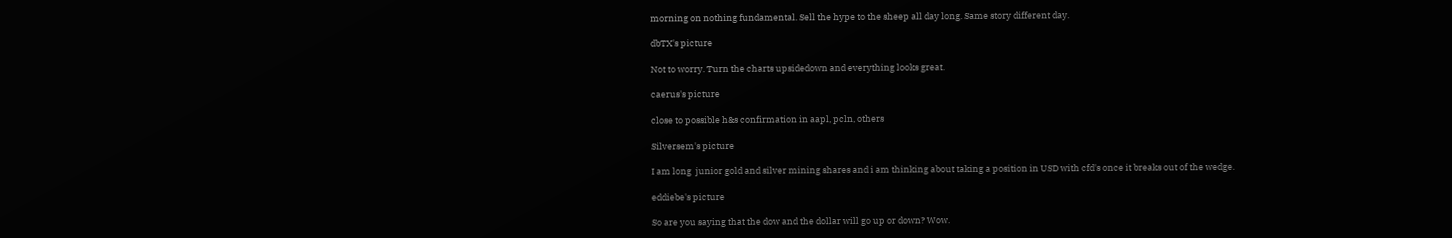morning on nothing fundamental. Sell the hype to the sheep all day long. Same story different day.

dbTX's picture

Not to worry. Turn the charts upsidedown and everything looks great.

caerus's picture

close to possible h&s confirmation in aapl, pcln, others

Silversem's picture

I am long  junior gold and silver mining shares and i am thinking about taking a position in USD with cfd's once it breaks out of the wedge.

eddiebe's picture

So are you saying that the dow and the dollar will go up or down? Wow.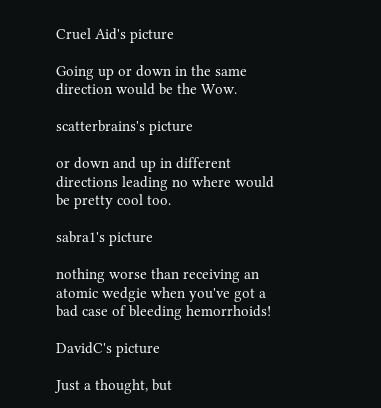Cruel Aid's picture

Going up or down in the same direction would be the Wow.

scatterbrains's picture

or down and up in different directions leading no where would be pretty cool too.

sabra1's picture

nothing worse than receiving an atomic wedgie when you've got a bad case of bleeding hemorrhoids!

DavidC's picture

Just a thought, but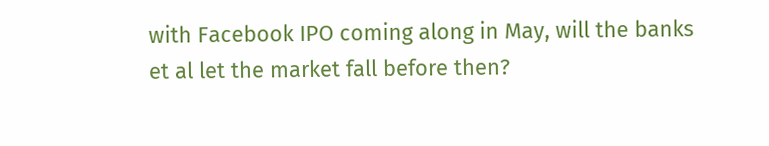with Facebook IPO coming along in May, will the banks et al let the market fall before then?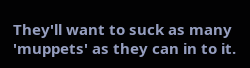They'll want to suck as many 'muppets' as they can in to it.